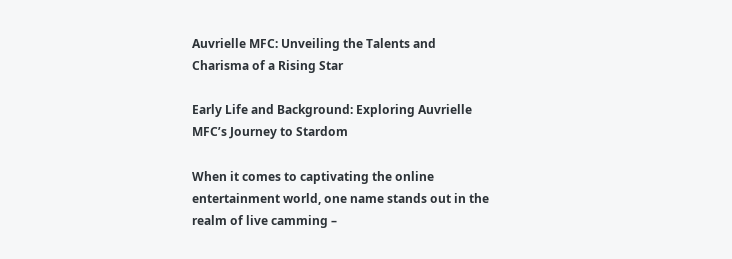Auvrielle MFC: Unveiling the Talents and Charisma of a Rising Star

Early Life and Background: Exploring Auvrielle MFC’s Journey to Stardom

When it comes to captivating the online entertainment world, one name stands out in the realm of live camming –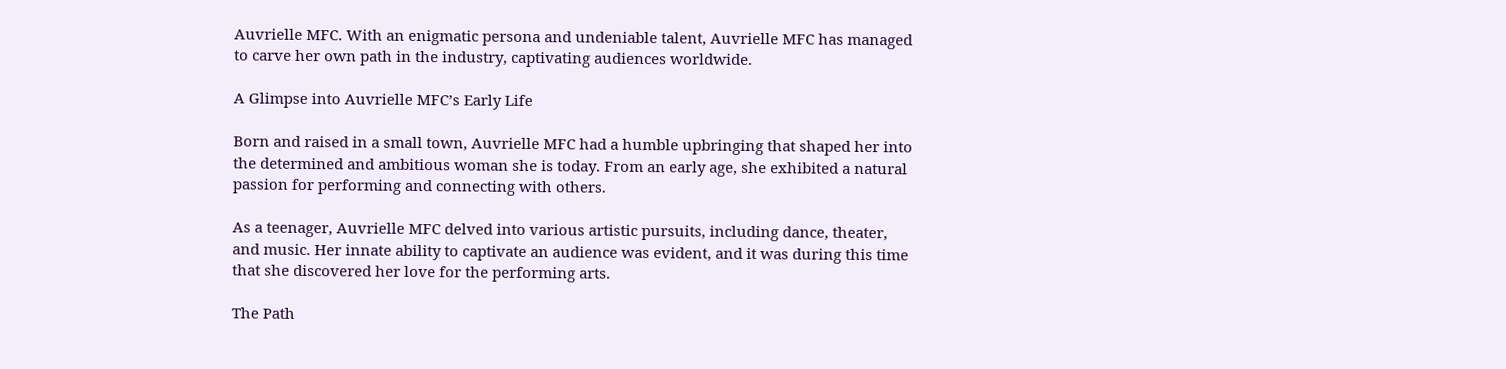Auvrielle MFC. With an enigmatic persona and undeniable talent, Auvrielle MFC has managed to carve her own path in the industry, captivating audiences worldwide.

A Glimpse into Auvrielle MFC’s Early Life

Born and raised in a small town, Auvrielle MFC had a humble upbringing that shaped her into the determined and ambitious woman she is today. From an early age, she exhibited a natural passion for performing and connecting with others.

As a teenager, Auvrielle MFC delved into various artistic pursuits, including dance, theater, and music. Her innate ability to captivate an audience was evident, and it was during this time that she discovered her love for the performing arts.

The Path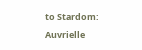to Stardom: Auvrielle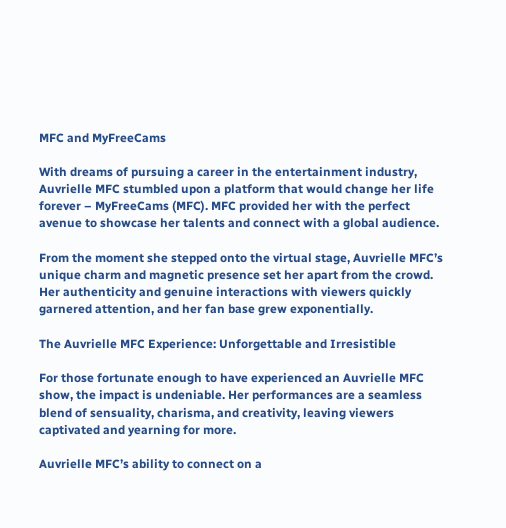MFC and MyFreeCams

With dreams of pursuing a career in the entertainment industry, Auvrielle MFC stumbled upon a platform that would change her life forever – MyFreeCams (MFC). MFC provided her with the perfect avenue to showcase her talents and connect with a global audience.

From the moment she stepped onto the virtual stage, Auvrielle MFC’s unique charm and magnetic presence set her apart from the crowd. Her authenticity and genuine interactions with viewers quickly garnered attention, and her fan base grew exponentially.

The Auvrielle MFC Experience: Unforgettable and Irresistible

For those fortunate enough to have experienced an Auvrielle MFC show, the impact is undeniable. Her performances are a seamless blend of sensuality, charisma, and creativity, leaving viewers captivated and yearning for more.

Auvrielle MFC’s ability to connect on a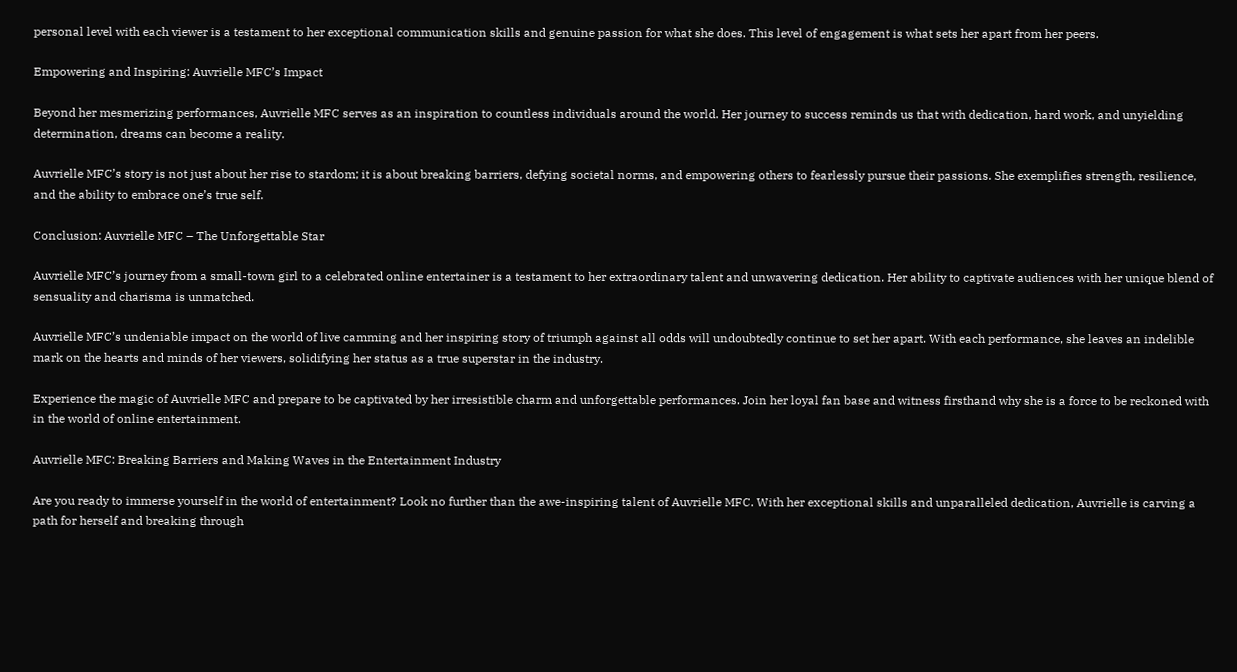personal level with each viewer is a testament to her exceptional communication skills and genuine passion for what she does. This level of engagement is what sets her apart from her peers.

Empowering and Inspiring: Auvrielle MFC’s Impact

Beyond her mesmerizing performances, Auvrielle MFC serves as an inspiration to countless individuals around the world. Her journey to success reminds us that with dedication, hard work, and unyielding determination, dreams can become a reality.

Auvrielle MFC’s story is not just about her rise to stardom; it is about breaking barriers, defying societal norms, and empowering others to fearlessly pursue their passions. She exemplifies strength, resilience, and the ability to embrace one’s true self.

Conclusion: Auvrielle MFC – The Unforgettable Star

Auvrielle MFC’s journey from a small-town girl to a celebrated online entertainer is a testament to her extraordinary talent and unwavering dedication. Her ability to captivate audiences with her unique blend of sensuality and charisma is unmatched.

Auvrielle MFC’s undeniable impact on the world of live camming and her inspiring story of triumph against all odds will undoubtedly continue to set her apart. With each performance, she leaves an indelible mark on the hearts and minds of her viewers, solidifying her status as a true superstar in the industry.

Experience the magic of Auvrielle MFC and prepare to be captivated by her irresistible charm and unforgettable performances. Join her loyal fan base and witness firsthand why she is a force to be reckoned with in the world of online entertainment.

Auvrielle MFC: Breaking Barriers and Making Waves in the Entertainment Industry

Are you ready to immerse yourself in the world of entertainment? Look no further than the awe-inspiring talent of Auvrielle MFC. With her exceptional skills and unparalleled dedication, Auvrielle is carving a path for herself and breaking through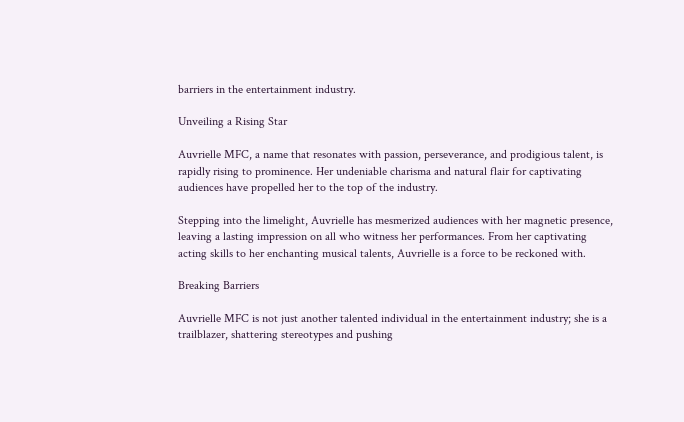barriers in the entertainment industry.

Unveiling a Rising Star

Auvrielle MFC, a name that resonates with passion, perseverance, and prodigious talent, is rapidly rising to prominence. Her undeniable charisma and natural flair for captivating audiences have propelled her to the top of the industry.

Stepping into the limelight, Auvrielle has mesmerized audiences with her magnetic presence, leaving a lasting impression on all who witness her performances. From her captivating acting skills to her enchanting musical talents, Auvrielle is a force to be reckoned with.

Breaking Barriers

Auvrielle MFC is not just another talented individual in the entertainment industry; she is a trailblazer, shattering stereotypes and pushing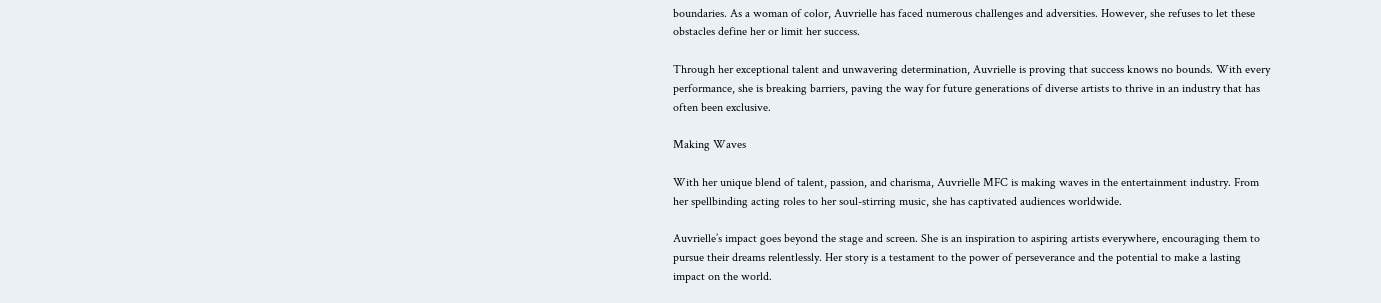boundaries. As a woman of color, Auvrielle has faced numerous challenges and adversities. However, she refuses to let these obstacles define her or limit her success.

Through her exceptional talent and unwavering determination, Auvrielle is proving that success knows no bounds. With every performance, she is breaking barriers, paving the way for future generations of diverse artists to thrive in an industry that has often been exclusive.

Making Waves

With her unique blend of talent, passion, and charisma, Auvrielle MFC is making waves in the entertainment industry. From her spellbinding acting roles to her soul-stirring music, she has captivated audiences worldwide.

Auvrielle’s impact goes beyond the stage and screen. She is an inspiration to aspiring artists everywhere, encouraging them to pursue their dreams relentlessly. Her story is a testament to the power of perseverance and the potential to make a lasting impact on the world.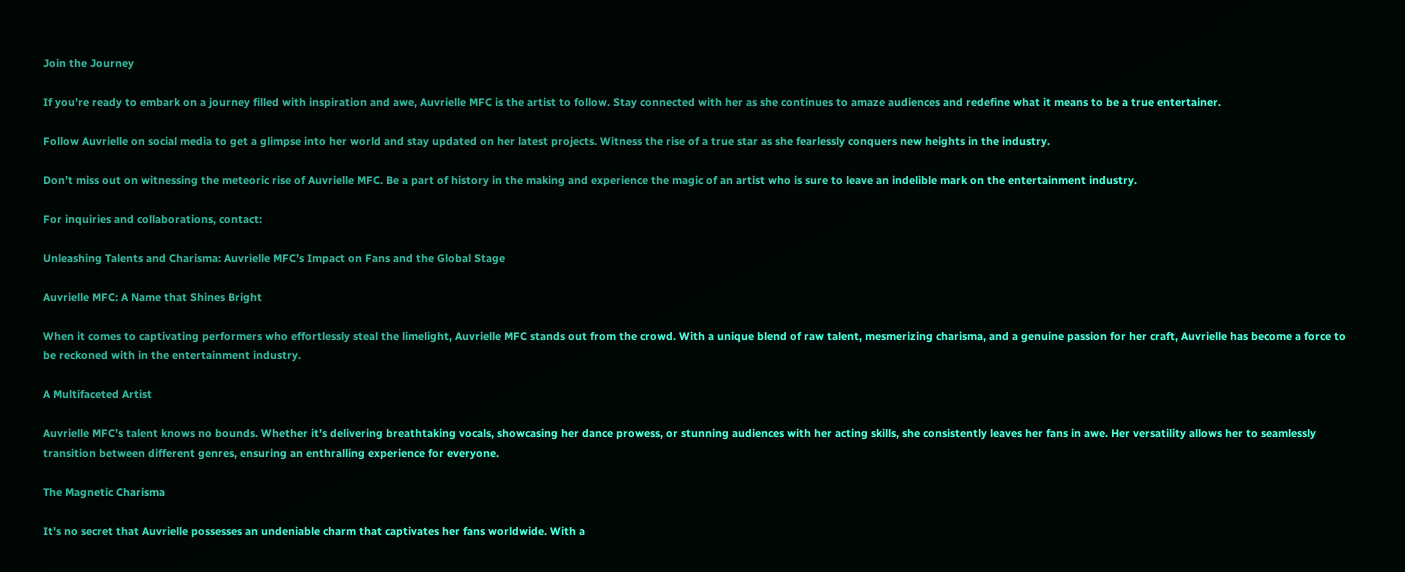Join the Journey

If you’re ready to embark on a journey filled with inspiration and awe, Auvrielle MFC is the artist to follow. Stay connected with her as she continues to amaze audiences and redefine what it means to be a true entertainer.

Follow Auvrielle on social media to get a glimpse into her world and stay updated on her latest projects. Witness the rise of a true star as she fearlessly conquers new heights in the industry.

Don’t miss out on witnessing the meteoric rise of Auvrielle MFC. Be a part of history in the making and experience the magic of an artist who is sure to leave an indelible mark on the entertainment industry.

For inquiries and collaborations, contact:

Unleashing Talents and Charisma: Auvrielle MFC’s Impact on Fans and the Global Stage

Auvrielle MFC: A Name that Shines Bright

When it comes to captivating performers who effortlessly steal the limelight, Auvrielle MFC stands out from the crowd. With a unique blend of raw talent, mesmerizing charisma, and a genuine passion for her craft, Auvrielle has become a force to be reckoned with in the entertainment industry.

A Multifaceted Artist

Auvrielle MFC’s talent knows no bounds. Whether it’s delivering breathtaking vocals, showcasing her dance prowess, or stunning audiences with her acting skills, she consistently leaves her fans in awe. Her versatility allows her to seamlessly transition between different genres, ensuring an enthralling experience for everyone.

The Magnetic Charisma

It’s no secret that Auvrielle possesses an undeniable charm that captivates her fans worldwide. With a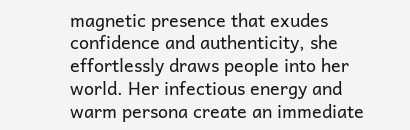magnetic presence that exudes confidence and authenticity, she effortlessly draws people into her world. Her infectious energy and warm persona create an immediate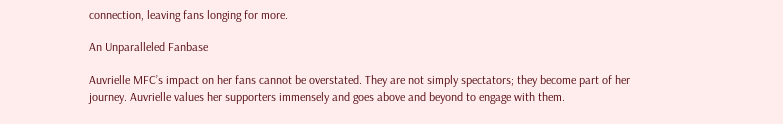connection, leaving fans longing for more.

An Unparalleled Fanbase

Auvrielle MFC’s impact on her fans cannot be overstated. They are not simply spectators; they become part of her journey. Auvrielle values her supporters immensely and goes above and beyond to engage with them.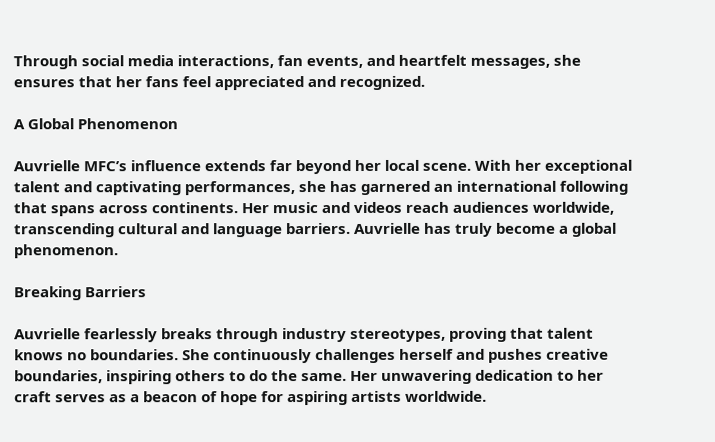Through social media interactions, fan events, and heartfelt messages, she ensures that her fans feel appreciated and recognized.

A Global Phenomenon

Auvrielle MFC’s influence extends far beyond her local scene. With her exceptional talent and captivating performances, she has garnered an international following that spans across continents. Her music and videos reach audiences worldwide, transcending cultural and language barriers. Auvrielle has truly become a global phenomenon.

Breaking Barriers

Auvrielle fearlessly breaks through industry stereotypes, proving that talent knows no boundaries. She continuously challenges herself and pushes creative boundaries, inspiring others to do the same. Her unwavering dedication to her craft serves as a beacon of hope for aspiring artists worldwide.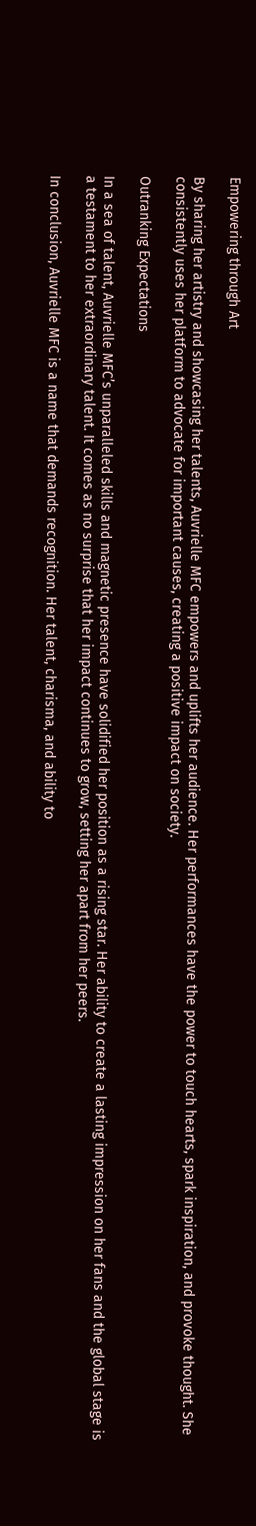Empowering through Art

By sharing her artistry and showcasing her talents, Auvrielle MFC empowers and uplifts her audience. Her performances have the power to touch hearts, spark inspiration, and provoke thought. She consistently uses her platform to advocate for important causes, creating a positive impact on society.

Outranking Expectations

In a sea of talent, Auvrielle MFC’s unparalleled skills and magnetic presence have solidified her position as a rising star. Her ability to create a lasting impression on her fans and the global stage is a testament to her extraordinary talent. It comes as no surprise that her impact continues to grow, setting her apart from her peers.

In conclusion, Auvrielle MFC is a name that demands recognition. Her talent, charisma, and ability to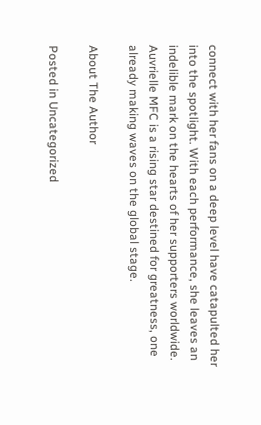connect with her fans on a deep level have catapulted her into the spotlight. With each performance, she leaves an indelible mark on the hearts of her supporters worldwide. Auvrielle MFC is a rising star destined for greatness, one already making waves on the global stage.

About The Author

Posted in Uncategorized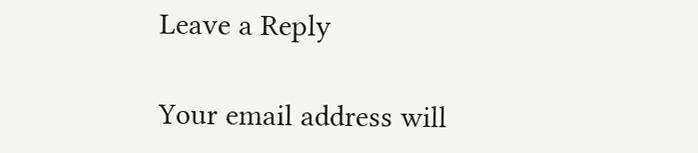Leave a Reply

Your email address will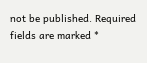not be published. Required fields are marked *